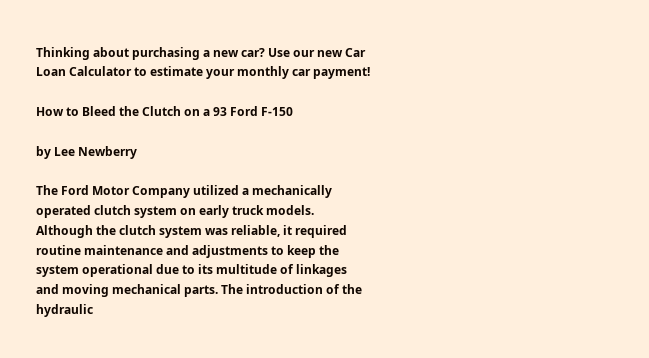Thinking about purchasing a new car? Use our new Car Loan Calculator to estimate your monthly car payment!

How to Bleed the Clutch on a 93 Ford F-150

by Lee Newberry

The Ford Motor Company utilized a mechanically operated clutch system on early truck models. Although the clutch system was reliable, it required routine maintenance and adjustments to keep the system operational due to its multitude of linkages and moving mechanical parts. The introduction of the hydraulic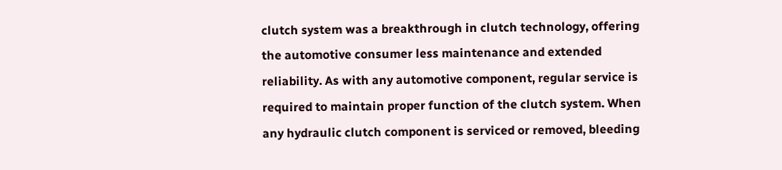clutch system was a breakthrough in clutch technology, offering the automotive consumer less maintenance and extended reliability. As with any automotive component, regular service is required to maintain proper function of the clutch system. When any hydraulic clutch component is serviced or removed, bleeding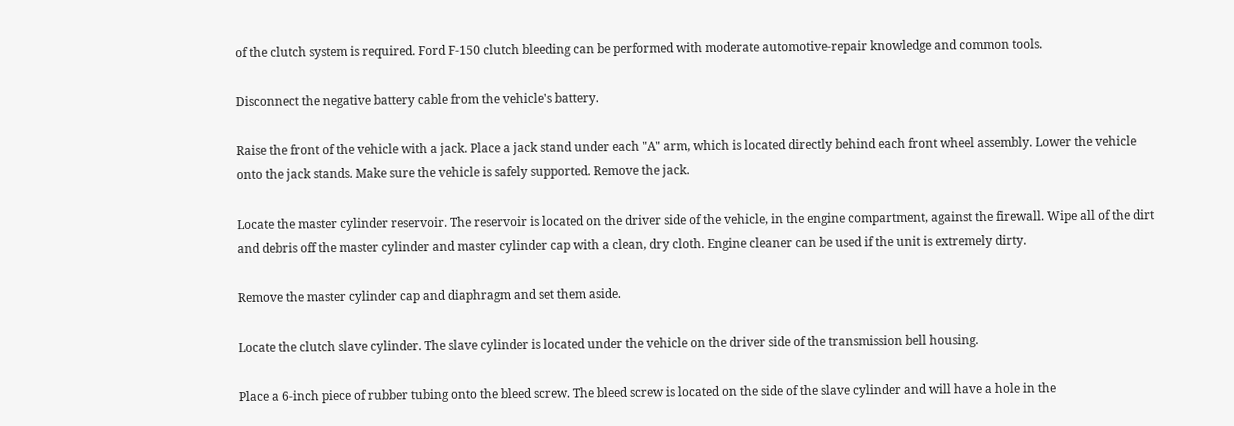of the clutch system is required. Ford F-150 clutch bleeding can be performed with moderate automotive-repair knowledge and common tools.

Disconnect the negative battery cable from the vehicle's battery.

Raise the front of the vehicle with a jack. Place a jack stand under each "A" arm, which is located directly behind each front wheel assembly. Lower the vehicle onto the jack stands. Make sure the vehicle is safely supported. Remove the jack.

Locate the master cylinder reservoir. The reservoir is located on the driver side of the vehicle, in the engine compartment, against the firewall. Wipe all of the dirt and debris off the master cylinder and master cylinder cap with a clean, dry cloth. Engine cleaner can be used if the unit is extremely dirty.

Remove the master cylinder cap and diaphragm and set them aside.

Locate the clutch slave cylinder. The slave cylinder is located under the vehicle on the driver side of the transmission bell housing.

Place a 6-inch piece of rubber tubing onto the bleed screw. The bleed screw is located on the side of the slave cylinder and will have a hole in the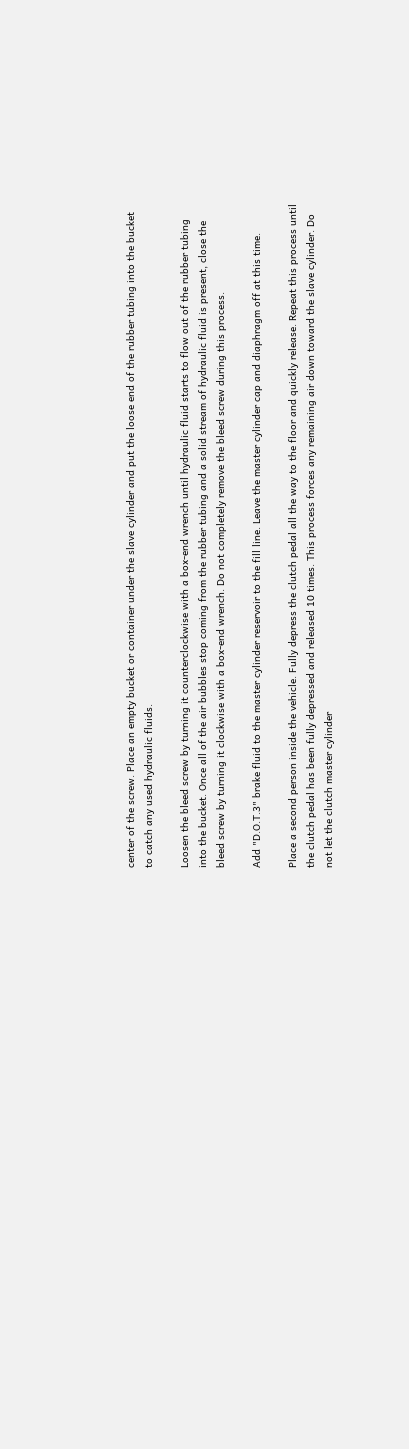center of the screw. Place an empty bucket or container under the slave cylinder and put the loose end of the rubber tubing into the bucket to catch any used hydraulic fluids.

Loosen the bleed screw by turning it counterclockwise with a box-end wrench until hydraulic fluid starts to flow out of the rubber tubing into the bucket. Once all of the air bubbles stop coming from the rubber tubing and a solid stream of hydraulic fluid is present, close the bleed screw by turning it clockwise with a box-end wrench. Do not completely remove the bleed screw during this process.

Add "D.O.T.3" brake fluid to the master cylinder reservoir to the fill line. Leave the master cylinder cap and diaphragm off at this time.

Place a second person inside the vehicle. Fully depress the clutch pedal all the way to the floor and quickly release. Repeat this process until the clutch pedal has been fully depressed and released 10 times. This process forces any remaining air down toward the slave cylinder. Do not let the clutch master cylinder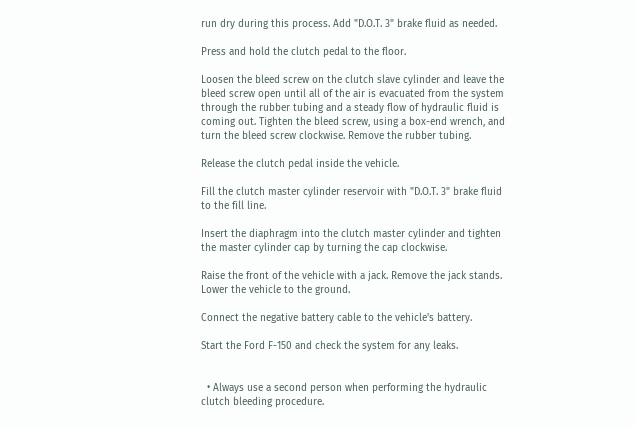run dry during this process. Add "D.O.T. 3" brake fluid as needed.

Press and hold the clutch pedal to the floor.

Loosen the bleed screw on the clutch slave cylinder and leave the bleed screw open until all of the air is evacuated from the system through the rubber tubing and a steady flow of hydraulic fluid is coming out. Tighten the bleed screw, using a box-end wrench, and turn the bleed screw clockwise. Remove the rubber tubing.

Release the clutch pedal inside the vehicle.

Fill the clutch master cylinder reservoir with "D.O.T. 3" brake fluid to the fill line.

Insert the diaphragm into the clutch master cylinder and tighten the master cylinder cap by turning the cap clockwise.

Raise the front of the vehicle with a jack. Remove the jack stands. Lower the vehicle to the ground.

Connect the negative battery cable to the vehicle's battery.

Start the Ford F-150 and check the system for any leaks.


  • Always use a second person when performing the hydraulic clutch bleeding procedure.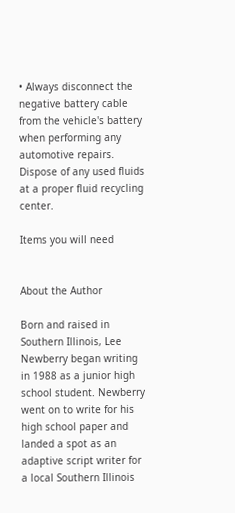• Always disconnect the negative battery cable from the vehicle's battery when performing any automotive repairs. Dispose of any used fluids at a proper fluid recycling center.

Items you will need


About the Author

Born and raised in Southern Illinois, Lee Newberry began writing in 1988 as a junior high school student. Newberry went on to write for his high school paper and landed a spot as an adaptive script writer for a local Southern Illinois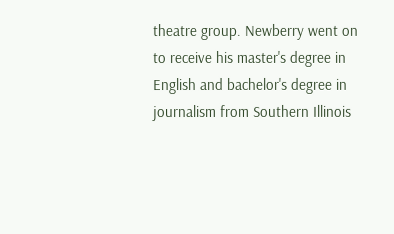theatre group. Newberry went on to receive his master's degree in English and bachelor's degree in journalism from Southern Illinois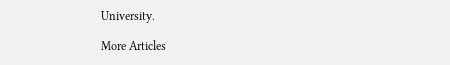University.

More Articles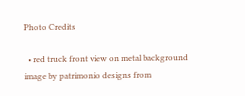Photo Credits

  • red truck front view on metal background image by patrimonio designs from